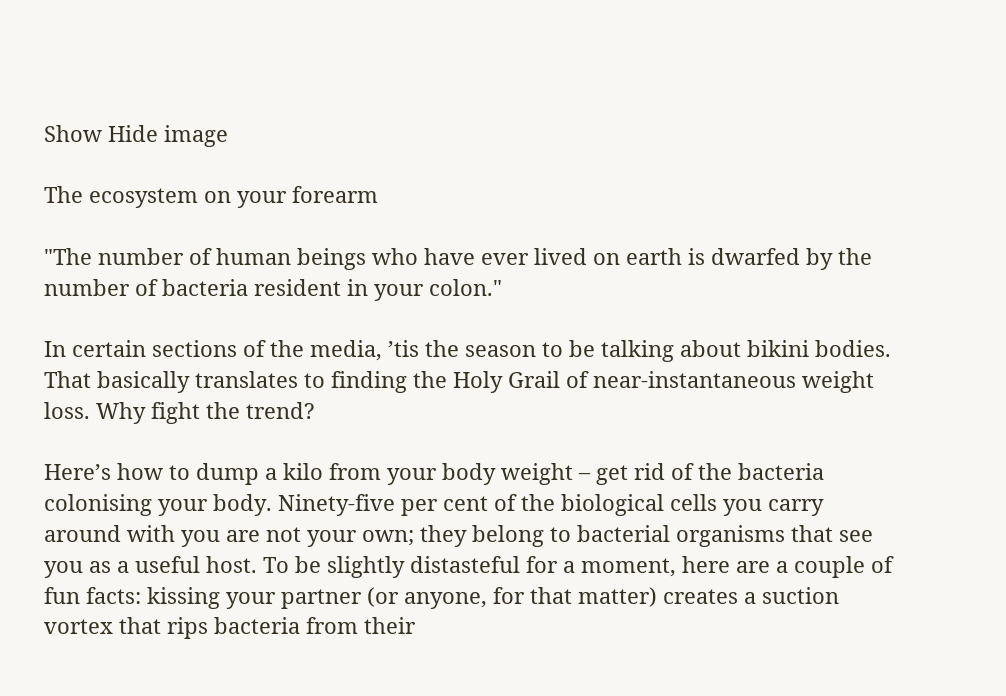Show Hide image

The ecosystem on your forearm

"The number of human beings who have ever lived on earth is dwarfed by the number of bacteria resident in your colon."

In certain sections of the media, ’tis the season to be talking about bikini bodies. That basically translates to finding the Holy Grail of near-instantaneous weight loss. Why fight the trend?

Here’s how to dump a kilo from your body weight – get rid of the bacteria colonising your body. Ninety-five per cent of the biological cells you carry around with you are not your own; they belong to bacterial organisms that see you as a useful host. To be slightly distasteful for a moment, here are a couple of fun facts: kissing your partner (or anyone, for that matter) creates a suction vortex that rips bacteria from their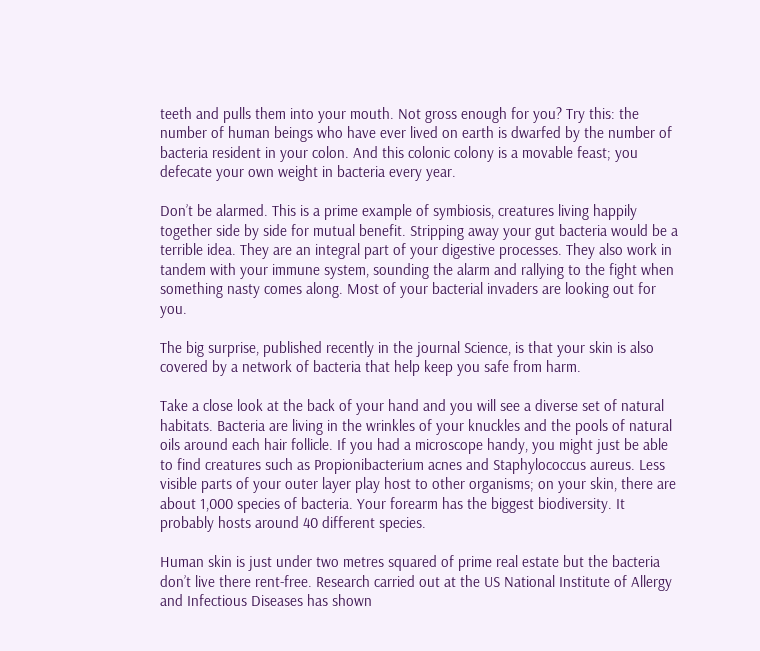teeth and pulls them into your mouth. Not gross enough for you? Try this: the number of human beings who have ever lived on earth is dwarfed by the number of bacteria resident in your colon. And this colonic colony is a movable feast; you defecate your own weight in bacteria every year.

Don’t be alarmed. This is a prime example of symbiosis, creatures living happily together side by side for mutual benefit. Stripping away your gut bacteria would be a terrible idea. They are an integral part of your digestive processes. They also work in tandem with your immune system, sounding the alarm and rallying to the fight when something nasty comes along. Most of your bacterial invaders are looking out for you.

The big surprise, published recently in the journal Science, is that your skin is also covered by a network of bacteria that help keep you safe from harm.

Take a close look at the back of your hand and you will see a diverse set of natural habitats. Bacteria are living in the wrinkles of your knuckles and the pools of natural oils around each hair follicle. If you had a microscope handy, you might just be able to find creatures such as Propionibacterium acnes and Staphylococcus aureus. Less visible parts of your outer layer play host to other organisms; on your skin, there are about 1,000 species of bacteria. Your forearm has the biggest biodiversity. It probably hosts around 40 different species.

Human skin is just under two metres squared of prime real estate but the bacteria don’t live there rent-free. Research carried out at the US National Institute of Allergy and Infectious Diseases has shown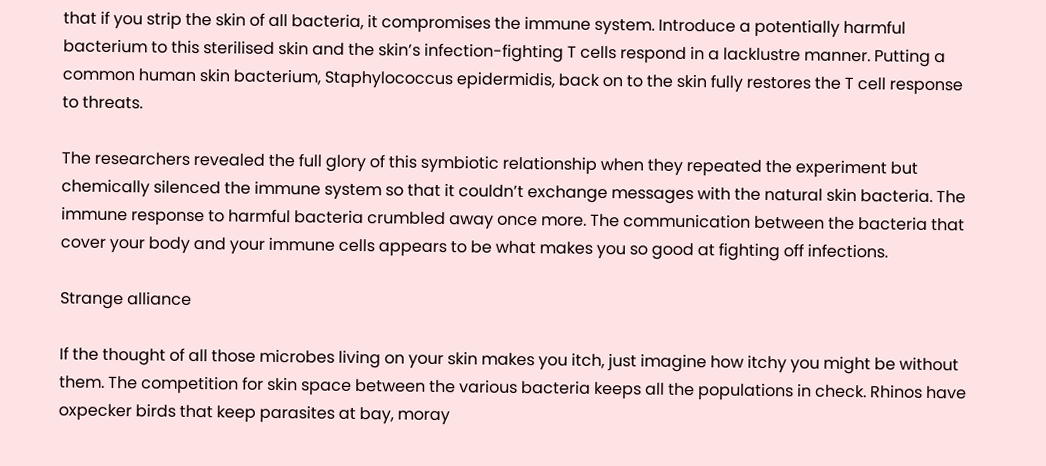that if you strip the skin of all bacteria, it compromises the immune system. Introduce a potentially harmful bacterium to this sterilised skin and the skin’s infection-fighting T cells respond in a lacklustre manner. Putting a common human skin bacterium, Staphylococcus epidermidis, back on to the skin fully restores the T cell response to threats.

The researchers revealed the full glory of this symbiotic relationship when they repeated the experiment but chemically silenced the immune system so that it couldn’t exchange messages with the natural skin bacteria. The immune response to harmful bacteria crumbled away once more. The communication between the bacteria that cover your body and your immune cells appears to be what makes you so good at fighting off infections.

Strange alliance

If the thought of all those microbes living on your skin makes you itch, just imagine how itchy you might be without them. The competition for skin space between the various bacteria keeps all the populations in check. Rhinos have oxpecker birds that keep parasites at bay, moray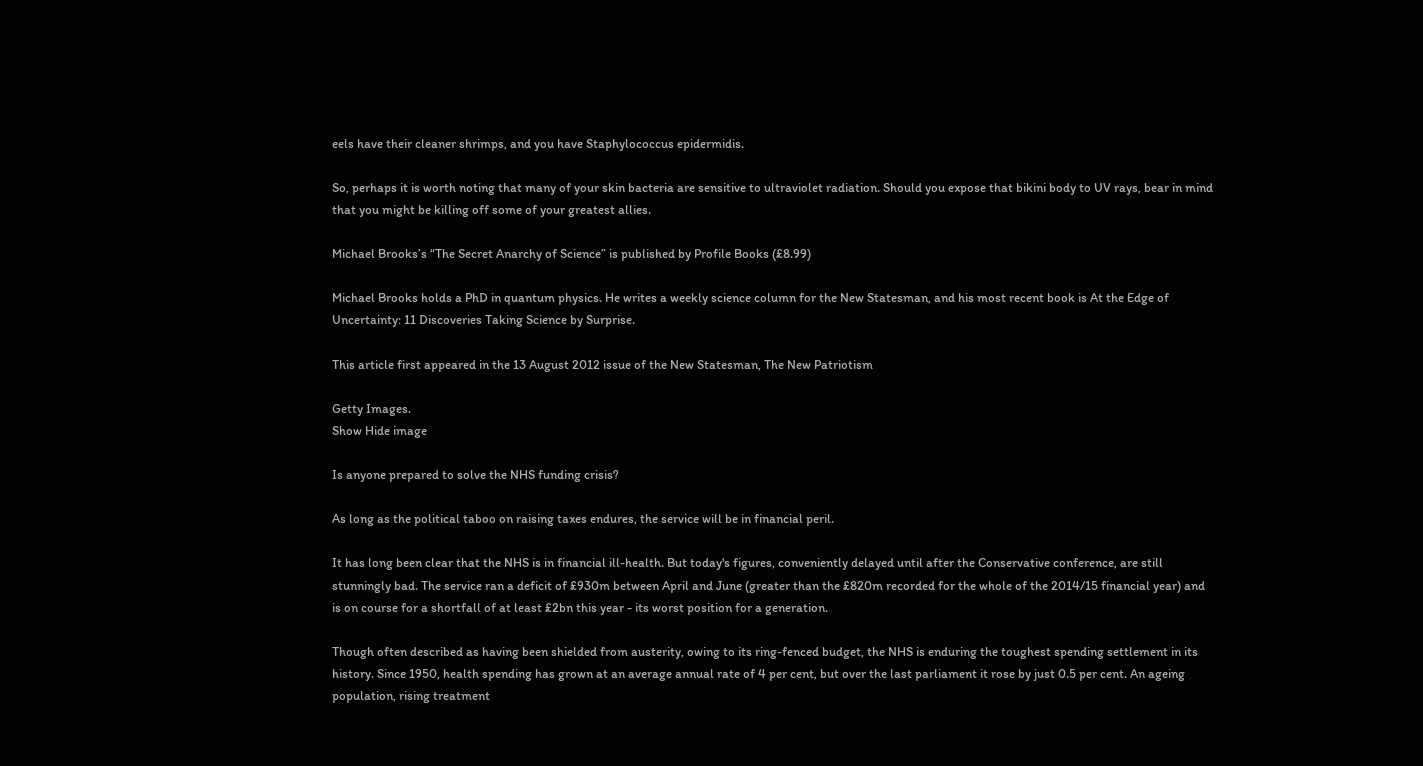eels have their cleaner shrimps, and you have Staphylococcus epidermidis.

So, perhaps it is worth noting that many of your skin bacteria are sensitive to ultraviolet radiation. Should you expose that bikini body to UV rays, bear in mind that you might be killing off some of your greatest allies.

Michael Brooks’s “The Secret Anarchy of Science” is published by Profile Books (£8.99)

Michael Brooks holds a PhD in quantum physics. He writes a weekly science column for the New Statesman, and his most recent book is At the Edge of Uncertainty: 11 Discoveries Taking Science by Surprise.

This article first appeared in the 13 August 2012 issue of the New Statesman, The New Patriotism

Getty Images.
Show Hide image

Is anyone prepared to solve the NHS funding crisis?

As long as the political taboo on raising taxes endures, the service will be in financial peril.

It has long been clear that the NHS is in financial ill-health. But today's figures, conveniently delayed until after the Conservative conference, are still stunningly bad. The service ran a deficit of £930m between April and June (greater than the £820m recorded for the whole of the 2014/15 financial year) and is on course for a shortfall of at least £2bn this year - its worst position for a generation.

Though often described as having been shielded from austerity, owing to its ring-fenced budget, the NHS is enduring the toughest spending settlement in its history. Since 1950, health spending has grown at an average annual rate of 4 per cent, but over the last parliament it rose by just 0.5 per cent. An ageing population, rising treatment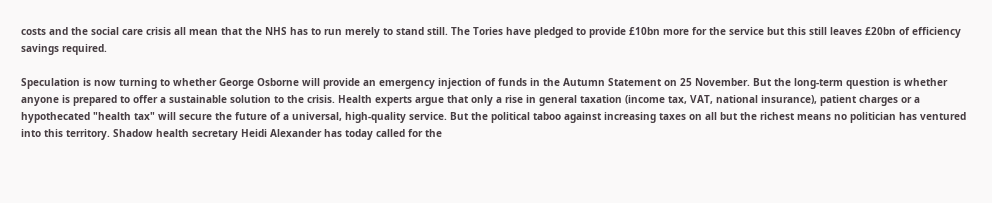costs and the social care crisis all mean that the NHS has to run merely to stand still. The Tories have pledged to provide £10bn more for the service but this still leaves £20bn of efficiency savings required.

Speculation is now turning to whether George Osborne will provide an emergency injection of funds in the Autumn Statement on 25 November. But the long-term question is whether anyone is prepared to offer a sustainable solution to the crisis. Health experts argue that only a rise in general taxation (income tax, VAT, national insurance), patient charges or a hypothecated "health tax" will secure the future of a universal, high-quality service. But the political taboo against increasing taxes on all but the richest means no politician has ventured into this territory. Shadow health secretary Heidi Alexander has today called for the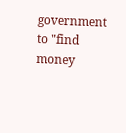government to "find money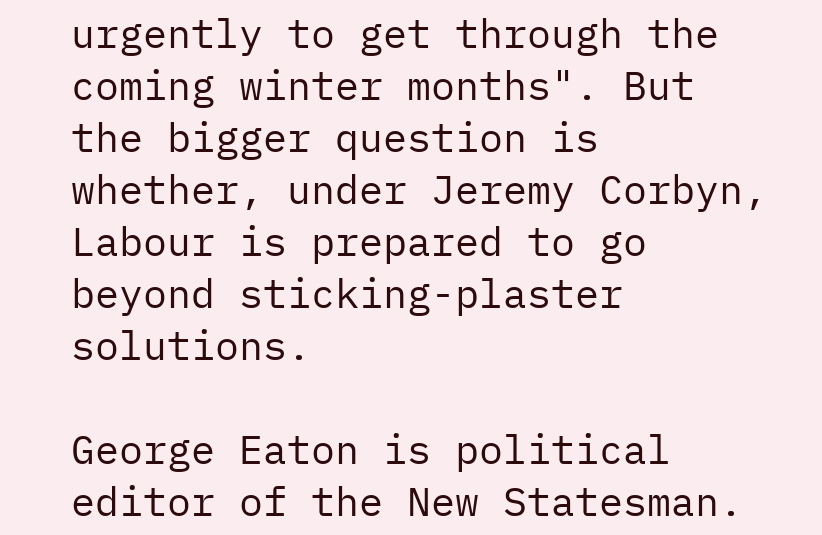urgently to get through the coming winter months". But the bigger question is whether, under Jeremy Corbyn, Labour is prepared to go beyond sticking-plaster solutions.

George Eaton is political editor of the New Statesman.